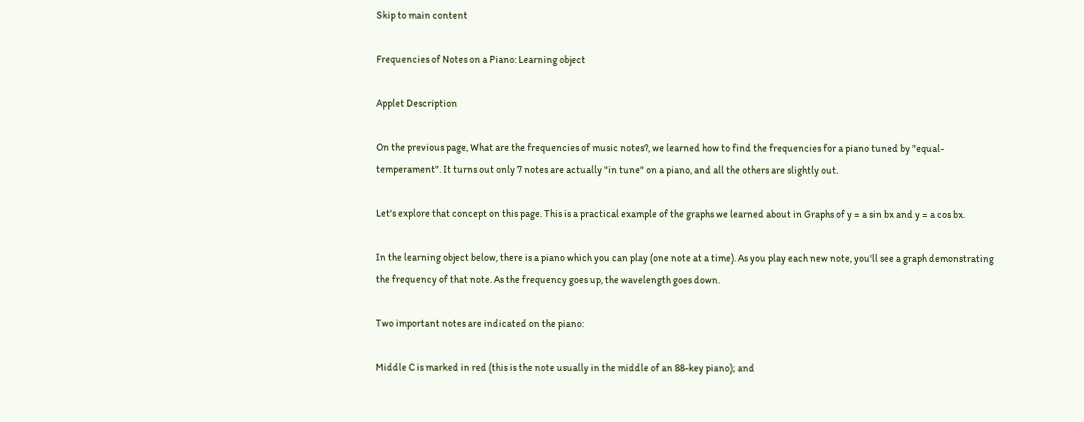Skip to main content

Frequencies of Notes on a Piano: Learning object

Applet Description

On the previous page, What are the frequencies of music notes?, we learned how to find the frequencies for a piano tuned by "equal-temperament". It turns out only 7 notes are actually "in tune" on a piano, and all the others are slightly out.

Let's explore that concept on this page. This is a practical example of the graphs we learned about in Graphs of y = a sin bx and y = a cos bx.

In the learning object below, there is a piano which you can play (one note at a time). As you play each new note, you'll see a graph demonstrating the frequency of that note. As the frequency goes up, the wavelength goes down.

Two important notes are indicated on the piano:

Middle C is marked in red (this is the note usually in the middle of an 88-key piano); and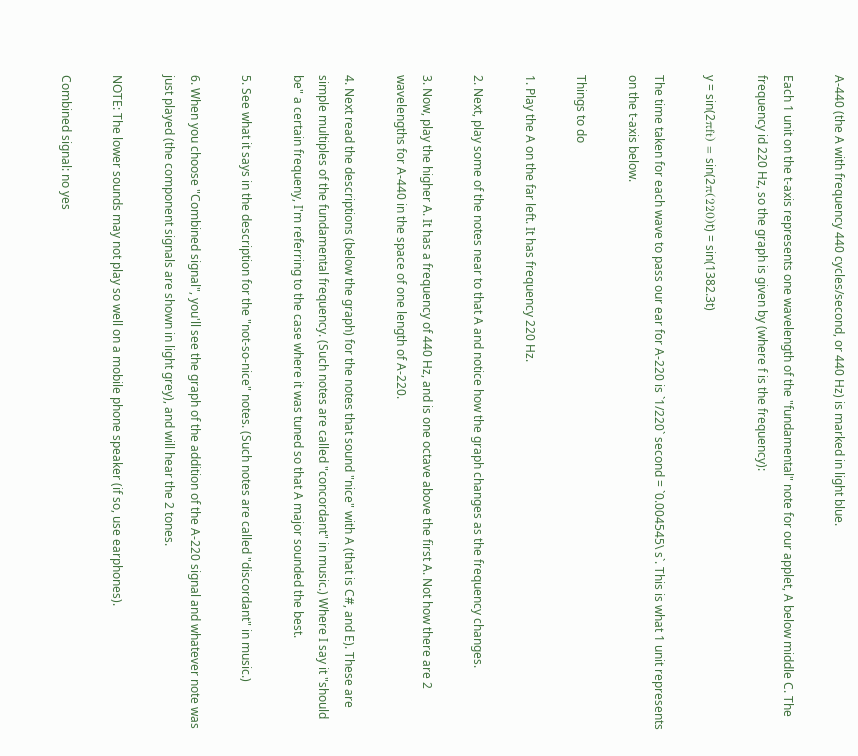A-440 (the A with frequency 440 cycles/second, or 440 Hz) is marked in light blue.

Each 1 unit on the t-axis represents one wavelength of the "fundamental" note for our applet, A below middle C. The frequency id 220 Hz, so the graph is given by (where f is the frequency):

y = sin(2πft) = sin(2π(220)t) = sin(1382.3t)

The time taken for each wave to pass our ear for A-220 is `1/220` second = `0.004545\ s`. This is what 1 unit represents on the t-axis below.

Things to do

1. Play the A on the far left. It has frequency 220 Hz.

2. Next, play some of the notes near to that A and notice how the graph changes as the frequency changes.

3. Now, play the higher A. It has a frequency of 440 Hz, and is one octave above the first A. Not how there are 2 wavelengths for A-440 in the space of one length of A-220.

4. Next read the descriptions (below the graph) for the notes that sound "nice" with A (that is C#, and E). These are simple multiples of the fundamental frequency. (Such notes are called "concordant" in music.) Where I say it "should be" a certain frequeny, I'm referring to the case where it was tuned so that A major sounded the best.

5. See what it says in the description for the "not-so-nice" notes. (Such notes are called "discordant" in music.)

6. When you choose "Combined signal", you'll see the graph of the addition of the A-220 signal and whatever note was just played (the component signals are shown in light grey), and will hear the 2 tones.

NOTE: The lower sounds may not play so well on a mobile phone speaker (if so, use earphones).

Combined signal: no yes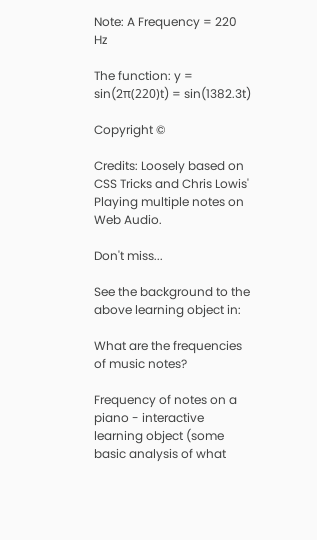Note: A Frequency = 220 Hz

The function: y = sin(2π(220)t) = sin(1382.3t)

Copyright ©

Credits: Loosely based on CSS Tricks and Chris Lowis' Playing multiple notes on Web Audio.

Don't miss...

See the background to the above learning object in:

What are the frequencies of music notes?

Frequency of notes on a piano - interactive learning object (some basic analysis of what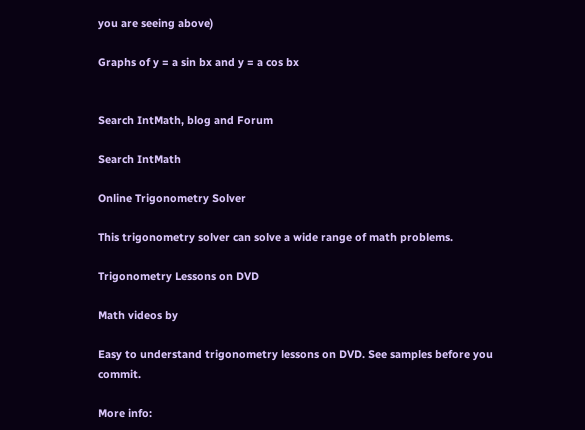you are seeing above)

Graphs of y = a sin bx and y = a cos bx


Search IntMath, blog and Forum

Search IntMath

Online Trigonometry Solver

This trigonometry solver can solve a wide range of math problems.

Trigonometry Lessons on DVD

Math videos by

Easy to understand trigonometry lessons on DVD. See samples before you commit.

More info: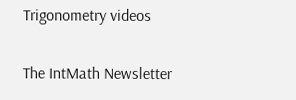Trigonometry videos

The IntMath Newsletter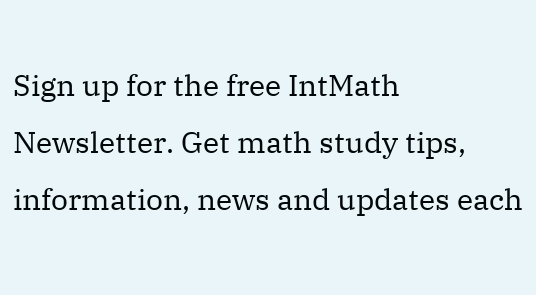Sign up for the free IntMath Newsletter. Get math study tips, information, news and updates each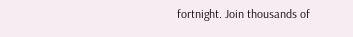fortnight. Join thousands of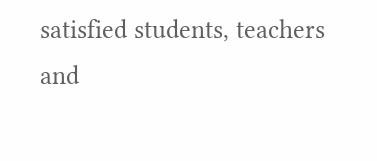satisfied students, teachers and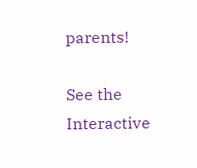parents!

See the Interactive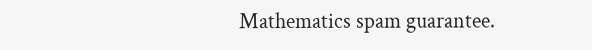Mathematics spam guarantee.